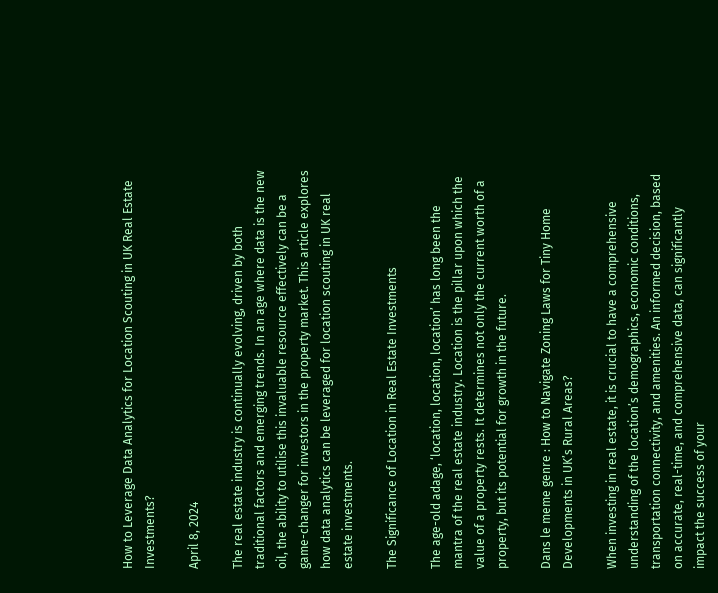How to Leverage Data Analytics for Location Scouting in UK Real Estate Investments?

April 8, 2024

The real estate industry is continually evolving, driven by both traditional factors and emerging trends. In an age where data is the new oil, the ability to utilise this invaluable resource effectively can be a game-changer for investors in the property market. This article explores how data analytics can be leveraged for location scouting in UK real estate investments.

The Significance of Location in Real Estate Investments

The age-old adage, ‘location, location, location’ has long been the mantra of the real estate industry. Location is the pillar upon which the value of a property rests. It determines not only the current worth of a property, but its potential for growth in the future.

Dans le meme genre : How to Navigate Zoning Laws for Tiny Home Developments in UK’s Rural Areas?

When investing in real estate, it is crucial to have a comprehensive understanding of the location’s demographics, economic conditions, transportation connectivity, and amenities. An informed decision, based on accurate, real-time, and comprehensive data, can significantly impact the success of your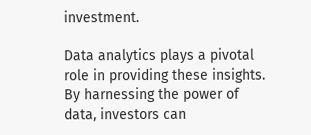investment.

Data analytics plays a pivotal role in providing these insights. By harnessing the power of data, investors can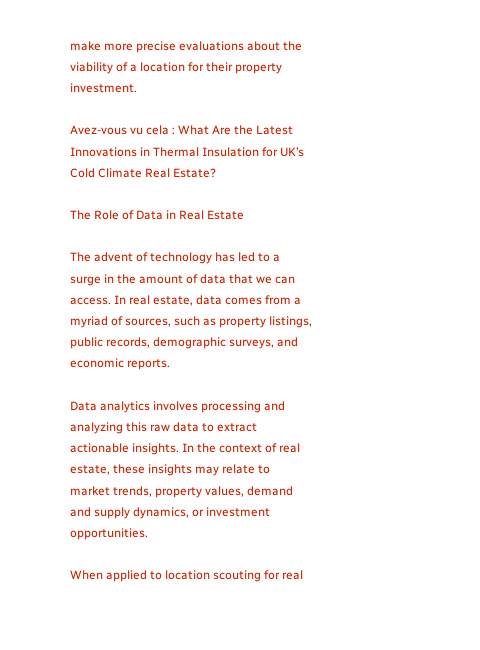make more precise evaluations about the viability of a location for their property investment.

Avez-vous vu cela : What Are the Latest Innovations in Thermal Insulation for UK’s Cold Climate Real Estate?

The Role of Data in Real Estate

The advent of technology has led to a surge in the amount of data that we can access. In real estate, data comes from a myriad of sources, such as property listings, public records, demographic surveys, and economic reports.

Data analytics involves processing and analyzing this raw data to extract actionable insights. In the context of real estate, these insights may relate to market trends, property values, demand and supply dynamics, or investment opportunities.

When applied to location scouting for real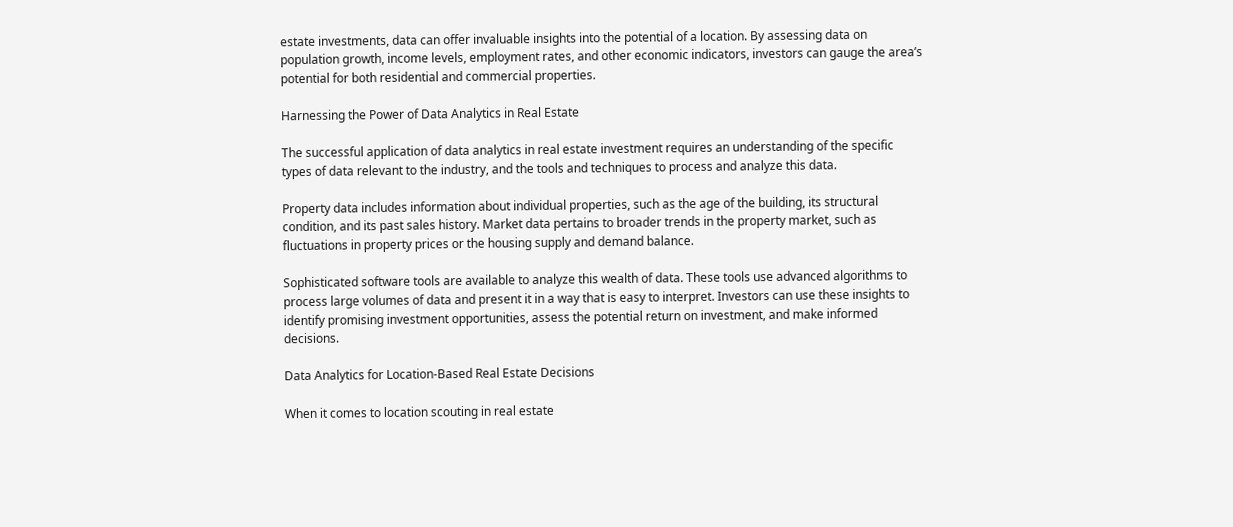estate investments, data can offer invaluable insights into the potential of a location. By assessing data on population growth, income levels, employment rates, and other economic indicators, investors can gauge the area’s potential for both residential and commercial properties.

Harnessing the Power of Data Analytics in Real Estate

The successful application of data analytics in real estate investment requires an understanding of the specific types of data relevant to the industry, and the tools and techniques to process and analyze this data.

Property data includes information about individual properties, such as the age of the building, its structural condition, and its past sales history. Market data pertains to broader trends in the property market, such as fluctuations in property prices or the housing supply and demand balance.

Sophisticated software tools are available to analyze this wealth of data. These tools use advanced algorithms to process large volumes of data and present it in a way that is easy to interpret. Investors can use these insights to identify promising investment opportunities, assess the potential return on investment, and make informed decisions.

Data Analytics for Location-Based Real Estate Decisions

When it comes to location scouting in real estate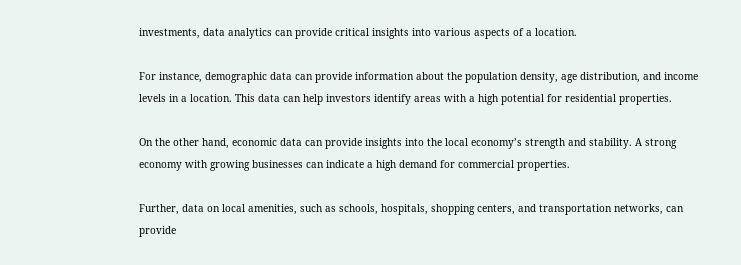investments, data analytics can provide critical insights into various aspects of a location.

For instance, demographic data can provide information about the population density, age distribution, and income levels in a location. This data can help investors identify areas with a high potential for residential properties.

On the other hand, economic data can provide insights into the local economy’s strength and stability. A strong economy with growing businesses can indicate a high demand for commercial properties.

Further, data on local amenities, such as schools, hospitals, shopping centers, and transportation networks, can provide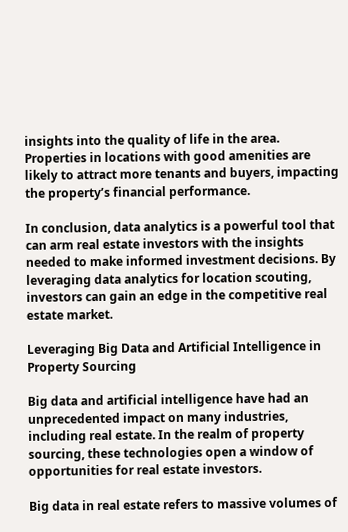insights into the quality of life in the area. Properties in locations with good amenities are likely to attract more tenants and buyers, impacting the property’s financial performance.

In conclusion, data analytics is a powerful tool that can arm real estate investors with the insights needed to make informed investment decisions. By leveraging data analytics for location scouting, investors can gain an edge in the competitive real estate market.

Leveraging Big Data and Artificial Intelligence in Property Sourcing

Big data and artificial intelligence have had an unprecedented impact on many industries, including real estate. In the realm of property sourcing, these technologies open a window of opportunities for real estate investors.

Big data in real estate refers to massive volumes of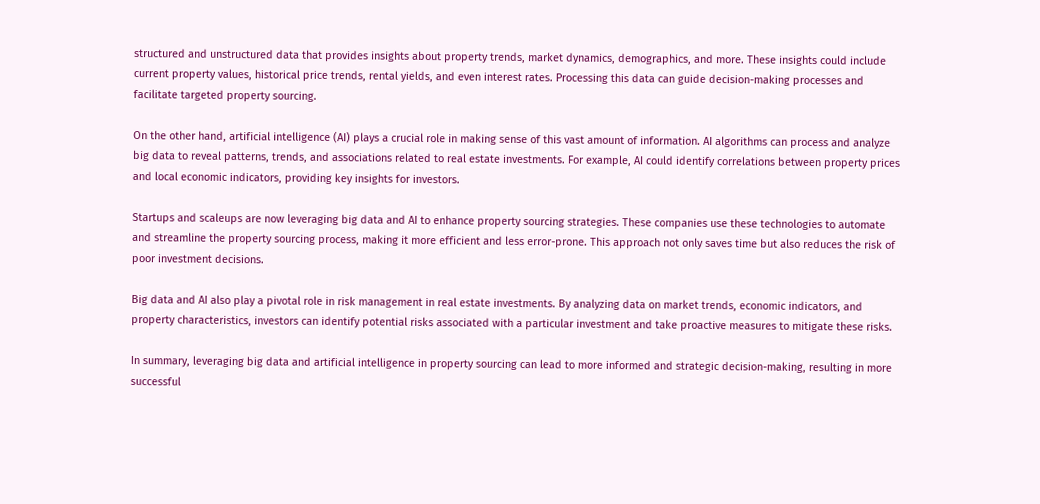structured and unstructured data that provides insights about property trends, market dynamics, demographics, and more. These insights could include current property values, historical price trends, rental yields, and even interest rates. Processing this data can guide decision-making processes and facilitate targeted property sourcing.

On the other hand, artificial intelligence (AI) plays a crucial role in making sense of this vast amount of information. AI algorithms can process and analyze big data to reveal patterns, trends, and associations related to real estate investments. For example, AI could identify correlations between property prices and local economic indicators, providing key insights for investors.

Startups and scaleups are now leveraging big data and AI to enhance property sourcing strategies. These companies use these technologies to automate and streamline the property sourcing process, making it more efficient and less error-prone. This approach not only saves time but also reduces the risk of poor investment decisions.

Big data and AI also play a pivotal role in risk management in real estate investments. By analyzing data on market trends, economic indicators, and property characteristics, investors can identify potential risks associated with a particular investment and take proactive measures to mitigate these risks.

In summary, leveraging big data and artificial intelligence in property sourcing can lead to more informed and strategic decision-making, resulting in more successful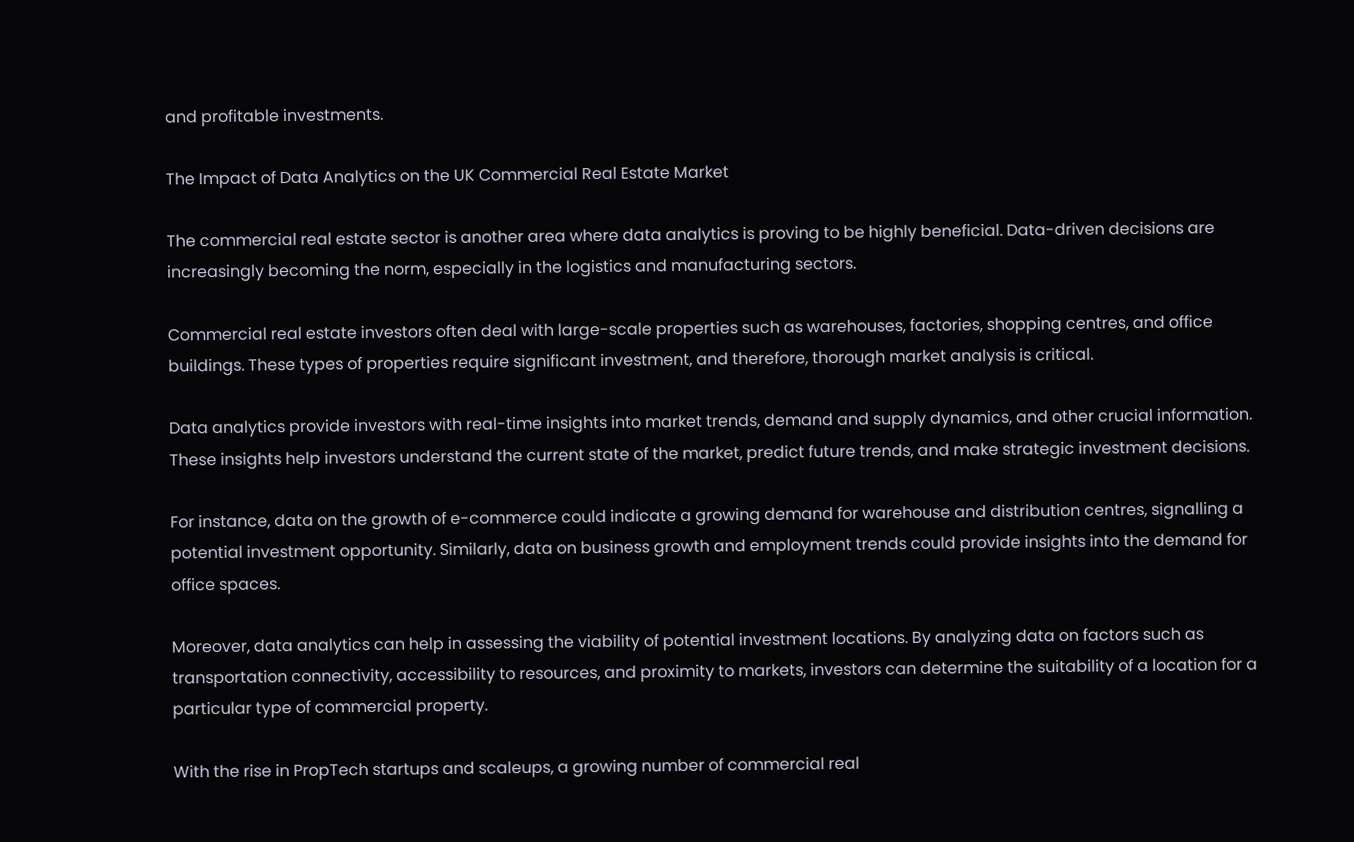and profitable investments.

The Impact of Data Analytics on the UK Commercial Real Estate Market

The commercial real estate sector is another area where data analytics is proving to be highly beneficial. Data-driven decisions are increasingly becoming the norm, especially in the logistics and manufacturing sectors.

Commercial real estate investors often deal with large-scale properties such as warehouses, factories, shopping centres, and office buildings. These types of properties require significant investment, and therefore, thorough market analysis is critical.

Data analytics provide investors with real-time insights into market trends, demand and supply dynamics, and other crucial information. These insights help investors understand the current state of the market, predict future trends, and make strategic investment decisions.

For instance, data on the growth of e-commerce could indicate a growing demand for warehouse and distribution centres, signalling a potential investment opportunity. Similarly, data on business growth and employment trends could provide insights into the demand for office spaces.

Moreover, data analytics can help in assessing the viability of potential investment locations. By analyzing data on factors such as transportation connectivity, accessibility to resources, and proximity to markets, investors can determine the suitability of a location for a particular type of commercial property.

With the rise in PropTech startups and scaleups, a growing number of commercial real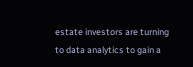estate investors are turning to data analytics to gain a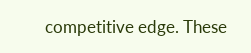competitive edge. These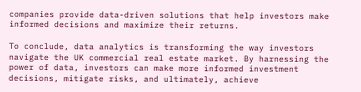companies provide data-driven solutions that help investors make informed decisions and maximize their returns.

To conclude, data analytics is transforming the way investors navigate the UK commercial real estate market. By harnessing the power of data, investors can make more informed investment decisions, mitigate risks, and ultimately, achieve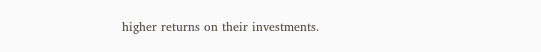higher returns on their investments.